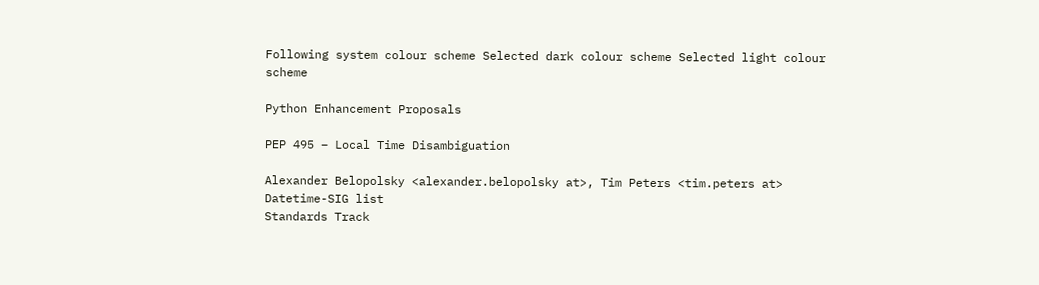Following system colour scheme Selected dark colour scheme Selected light colour scheme

Python Enhancement Proposals

PEP 495 – Local Time Disambiguation

Alexander Belopolsky <alexander.belopolsky at>, Tim Peters <tim.peters at>
Datetime-SIG list
Standards Track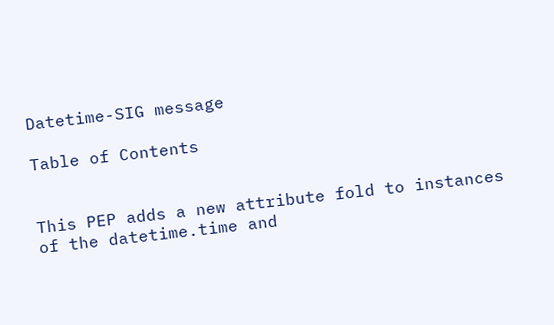Datetime-SIG message

Table of Contents


This PEP adds a new attribute fold to instances of the datetime.time and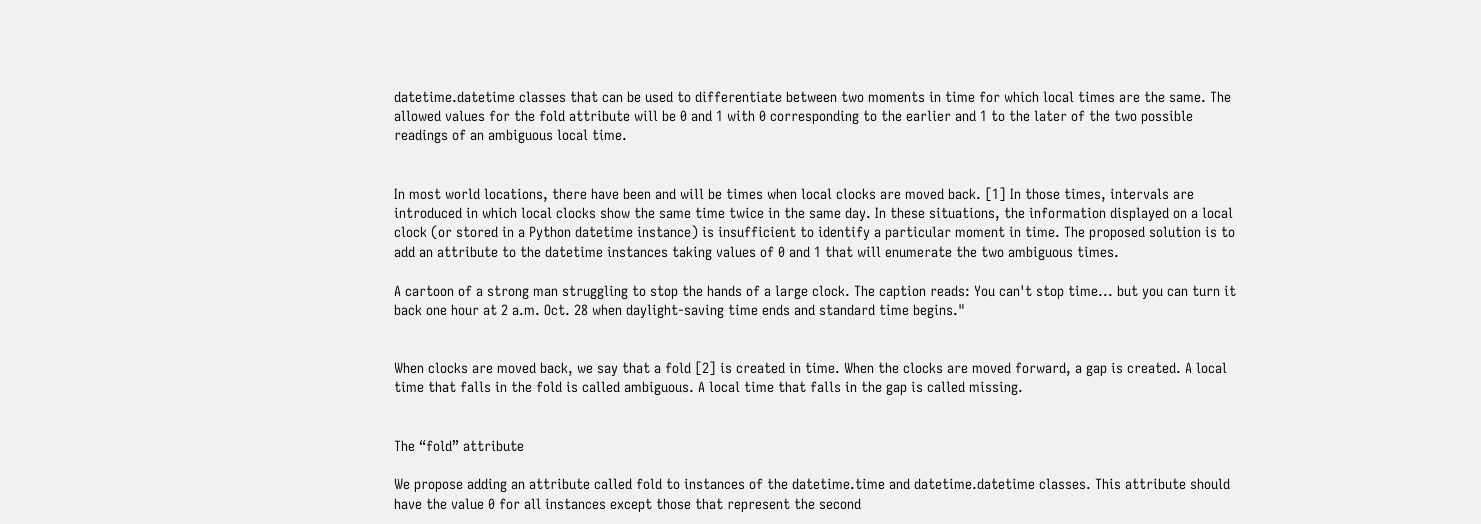datetime.datetime classes that can be used to differentiate between two moments in time for which local times are the same. The allowed values for the fold attribute will be 0 and 1 with 0 corresponding to the earlier and 1 to the later of the two possible readings of an ambiguous local time.


In most world locations, there have been and will be times when local clocks are moved back. [1] In those times, intervals are introduced in which local clocks show the same time twice in the same day. In these situations, the information displayed on a local clock (or stored in a Python datetime instance) is insufficient to identify a particular moment in time. The proposed solution is to add an attribute to the datetime instances taking values of 0 and 1 that will enumerate the two ambiguous times.

A cartoon of a strong man struggling to stop the hands of a large clock. The caption reads: You can't stop time... but you can turn it back one hour at 2 a.m. Oct. 28 when daylight-saving time ends and standard time begins."


When clocks are moved back, we say that a fold [2] is created in time. When the clocks are moved forward, a gap is created. A local time that falls in the fold is called ambiguous. A local time that falls in the gap is called missing.


The “fold” attribute

We propose adding an attribute called fold to instances of the datetime.time and datetime.datetime classes. This attribute should have the value 0 for all instances except those that represent the second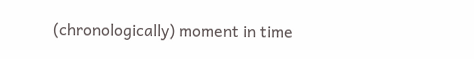(chronologically) moment in time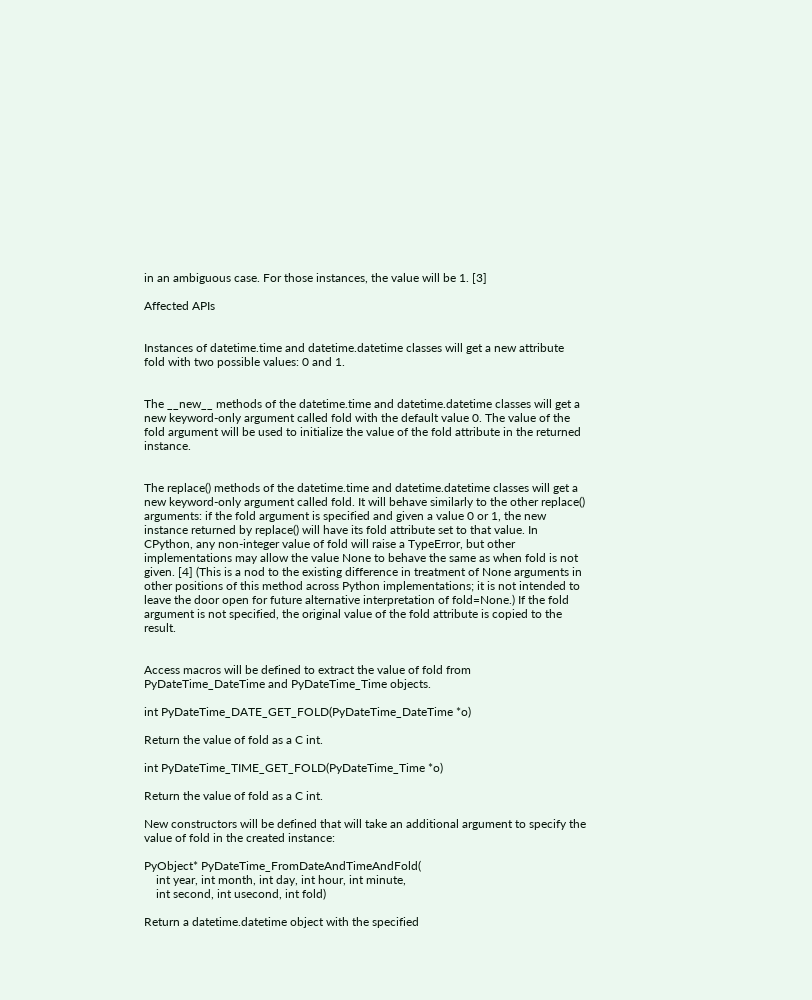in an ambiguous case. For those instances, the value will be 1. [3]

Affected APIs


Instances of datetime.time and datetime.datetime classes will get a new attribute fold with two possible values: 0 and 1.


The __new__ methods of the datetime.time and datetime.datetime classes will get a new keyword-only argument called fold with the default value 0. The value of the fold argument will be used to initialize the value of the fold attribute in the returned instance.


The replace() methods of the datetime.time and datetime.datetime classes will get a new keyword-only argument called fold. It will behave similarly to the other replace() arguments: if the fold argument is specified and given a value 0 or 1, the new instance returned by replace() will have its fold attribute set to that value. In CPython, any non-integer value of fold will raise a TypeError, but other implementations may allow the value None to behave the same as when fold is not given. [4] (This is a nod to the existing difference in treatment of None arguments in other positions of this method across Python implementations; it is not intended to leave the door open for future alternative interpretation of fold=None.) If the fold argument is not specified, the original value of the fold attribute is copied to the result.


Access macros will be defined to extract the value of fold from PyDateTime_DateTime and PyDateTime_Time objects.

int PyDateTime_DATE_GET_FOLD(PyDateTime_DateTime *o)

Return the value of fold as a C int.

int PyDateTime_TIME_GET_FOLD(PyDateTime_Time *o)

Return the value of fold as a C int.

New constructors will be defined that will take an additional argument to specify the value of fold in the created instance:

PyObject* PyDateTime_FromDateAndTimeAndFold(
    int year, int month, int day, int hour, int minute,
    int second, int usecond, int fold)

Return a datetime.datetime object with the specified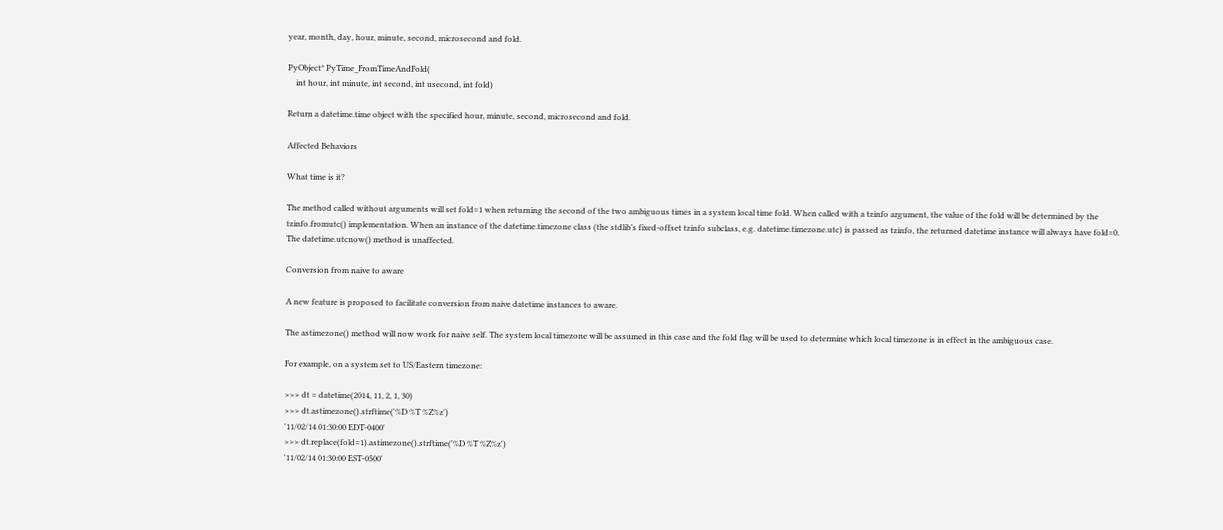year, month, day, hour, minute, second, microsecond and fold.

PyObject* PyTime_FromTimeAndFold(
    int hour, int minute, int second, int usecond, int fold)

Return a datetime.time object with the specified hour, minute, second, microsecond and fold.

Affected Behaviors

What time is it?

The method called without arguments will set fold=1 when returning the second of the two ambiguous times in a system local time fold. When called with a tzinfo argument, the value of the fold will be determined by the tzinfo.fromutc() implementation. When an instance of the datetime.timezone class (the stdlib’s fixed-offset tzinfo subclass, e.g. datetime.timezone.utc) is passed as tzinfo, the returned datetime instance will always have fold=0. The datetime.utcnow() method is unaffected.

Conversion from naive to aware

A new feature is proposed to facilitate conversion from naive datetime instances to aware.

The astimezone() method will now work for naive self. The system local timezone will be assumed in this case and the fold flag will be used to determine which local timezone is in effect in the ambiguous case.

For example, on a system set to US/Eastern timezone:

>>> dt = datetime(2014, 11, 2, 1, 30)
>>> dt.astimezone().strftime('%D %T %Z%z')
'11/02/14 01:30:00 EDT-0400'
>>> dt.replace(fold=1).astimezone().strftime('%D %T %Z%z')
'11/02/14 01:30:00 EST-0500'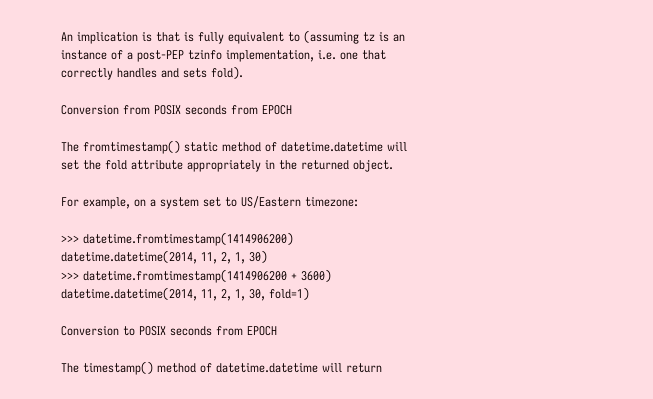An implication is that is fully equivalent to (assuming tz is an instance of a post-PEP tzinfo implementation, i.e. one that correctly handles and sets fold).

Conversion from POSIX seconds from EPOCH

The fromtimestamp() static method of datetime.datetime will set the fold attribute appropriately in the returned object.

For example, on a system set to US/Eastern timezone:

>>> datetime.fromtimestamp(1414906200)
datetime.datetime(2014, 11, 2, 1, 30)
>>> datetime.fromtimestamp(1414906200 + 3600)
datetime.datetime(2014, 11, 2, 1, 30, fold=1)

Conversion to POSIX seconds from EPOCH

The timestamp() method of datetime.datetime will return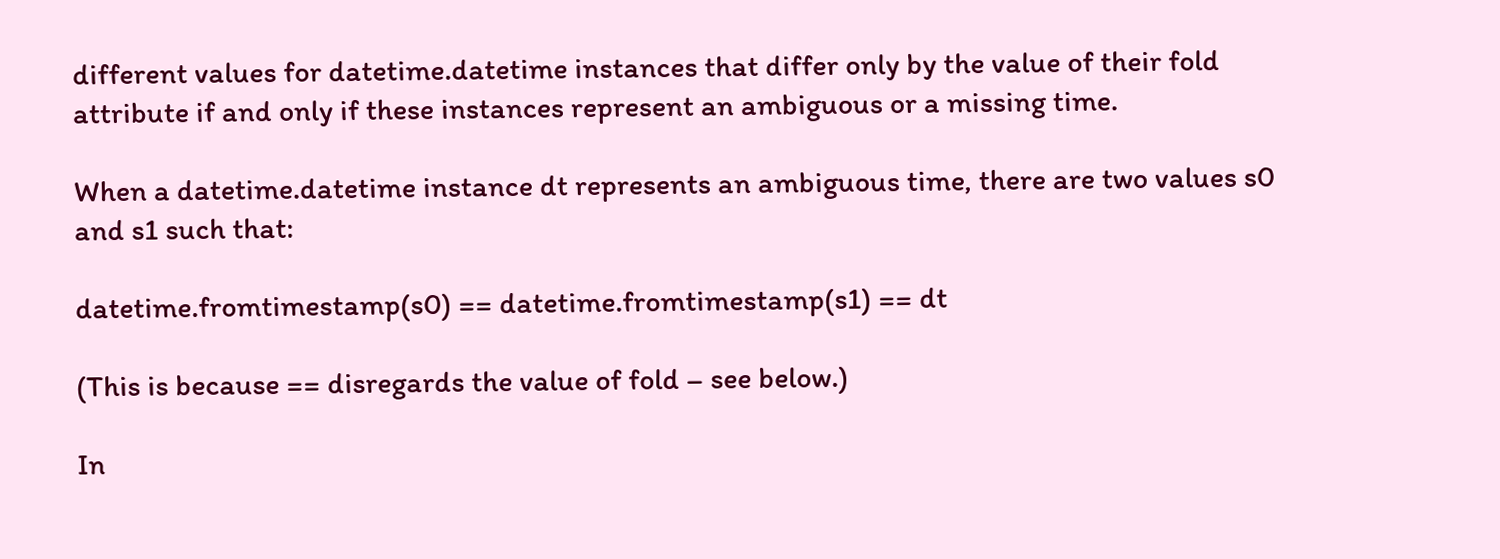different values for datetime.datetime instances that differ only by the value of their fold attribute if and only if these instances represent an ambiguous or a missing time.

When a datetime.datetime instance dt represents an ambiguous time, there are two values s0 and s1 such that:

datetime.fromtimestamp(s0) == datetime.fromtimestamp(s1) == dt

(This is because == disregards the value of fold – see below.)

In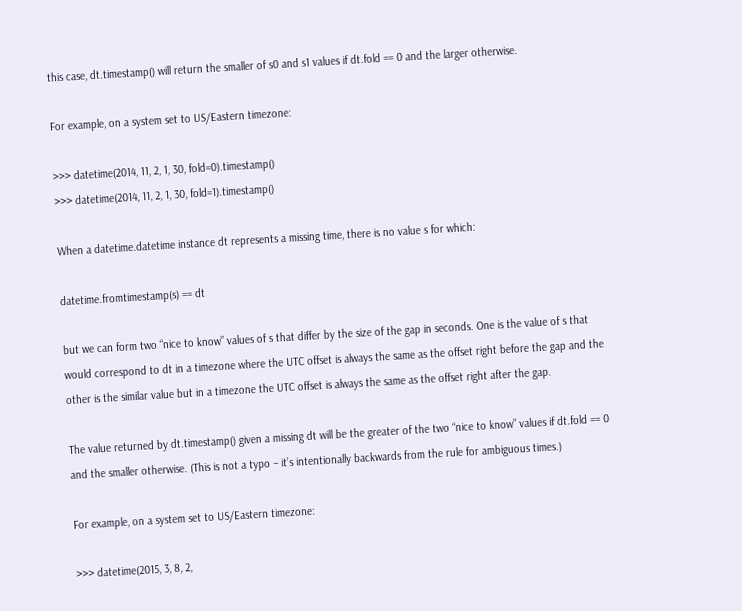this case, dt.timestamp() will return the smaller of s0 and s1 values if dt.fold == 0 and the larger otherwise.

For example, on a system set to US/Eastern timezone:

>>> datetime(2014, 11, 2, 1, 30, fold=0).timestamp()
>>> datetime(2014, 11, 2, 1, 30, fold=1).timestamp()

When a datetime.datetime instance dt represents a missing time, there is no value s for which:

datetime.fromtimestamp(s) == dt

but we can form two “nice to know” values of s that differ by the size of the gap in seconds. One is the value of s that would correspond to dt in a timezone where the UTC offset is always the same as the offset right before the gap and the other is the similar value but in a timezone the UTC offset is always the same as the offset right after the gap.

The value returned by dt.timestamp() given a missing dt will be the greater of the two “nice to know” values if dt.fold == 0 and the smaller otherwise. (This is not a typo – it’s intentionally backwards from the rule for ambiguous times.)

For example, on a system set to US/Eastern timezone:

>>> datetime(2015, 3, 8, 2,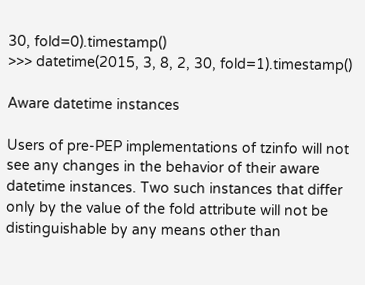30, fold=0).timestamp()
>>> datetime(2015, 3, 8, 2, 30, fold=1).timestamp()

Aware datetime instances

Users of pre-PEP implementations of tzinfo will not see any changes in the behavior of their aware datetime instances. Two such instances that differ only by the value of the fold attribute will not be distinguishable by any means other than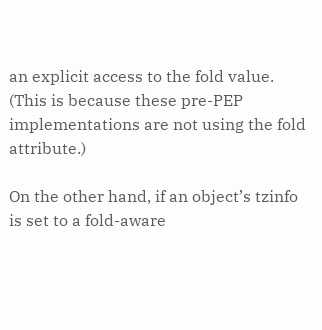an explicit access to the fold value. (This is because these pre-PEP implementations are not using the fold attribute.)

On the other hand, if an object’s tzinfo is set to a fold-aware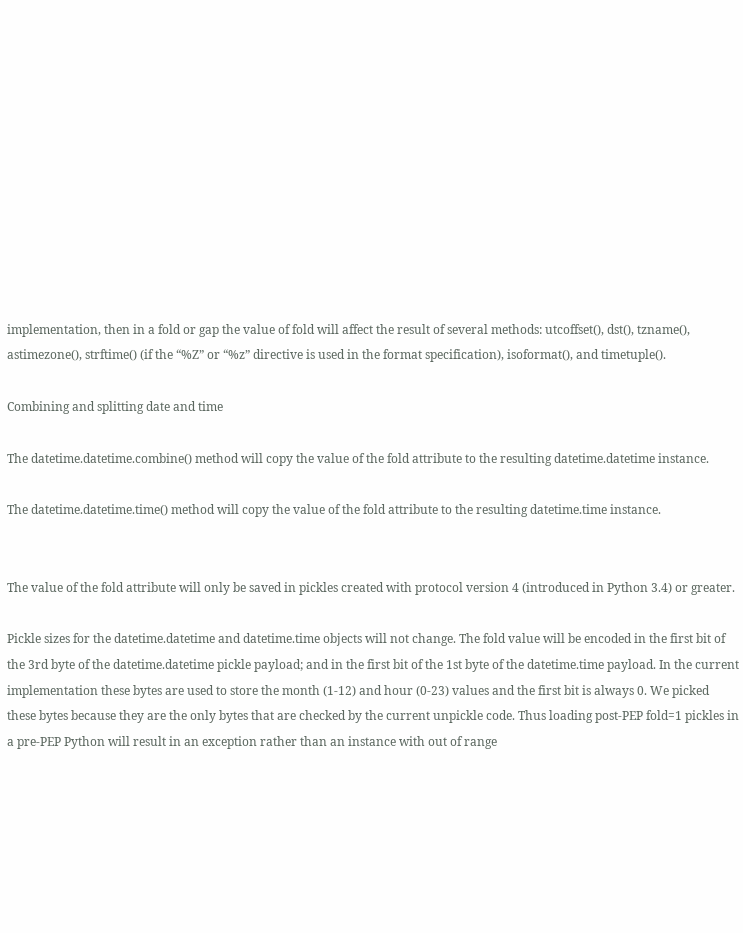implementation, then in a fold or gap the value of fold will affect the result of several methods: utcoffset(), dst(), tzname(), astimezone(), strftime() (if the “%Z” or “%z” directive is used in the format specification), isoformat(), and timetuple().

Combining and splitting date and time

The datetime.datetime.combine() method will copy the value of the fold attribute to the resulting datetime.datetime instance.

The datetime.datetime.time() method will copy the value of the fold attribute to the resulting datetime.time instance.


The value of the fold attribute will only be saved in pickles created with protocol version 4 (introduced in Python 3.4) or greater.

Pickle sizes for the datetime.datetime and datetime.time objects will not change. The fold value will be encoded in the first bit of the 3rd byte of the datetime.datetime pickle payload; and in the first bit of the 1st byte of the datetime.time payload. In the current implementation these bytes are used to store the month (1-12) and hour (0-23) values and the first bit is always 0. We picked these bytes because they are the only bytes that are checked by the current unpickle code. Thus loading post-PEP fold=1 pickles in a pre-PEP Python will result in an exception rather than an instance with out of range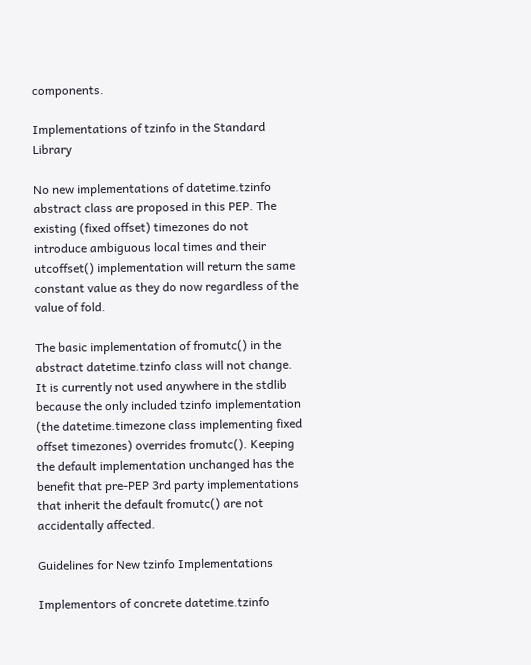components.

Implementations of tzinfo in the Standard Library

No new implementations of datetime.tzinfo abstract class are proposed in this PEP. The existing (fixed offset) timezones do not introduce ambiguous local times and their utcoffset() implementation will return the same constant value as they do now regardless of the value of fold.

The basic implementation of fromutc() in the abstract datetime.tzinfo class will not change. It is currently not used anywhere in the stdlib because the only included tzinfo implementation (the datetime.timezone class implementing fixed offset timezones) overrides fromutc(). Keeping the default implementation unchanged has the benefit that pre-PEP 3rd party implementations that inherit the default fromutc() are not accidentally affected.

Guidelines for New tzinfo Implementations

Implementors of concrete datetime.tzinfo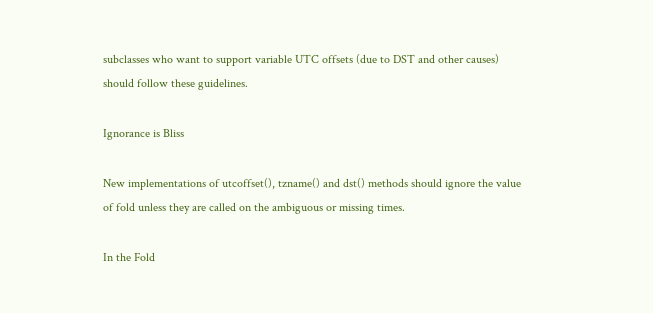subclasses who want to support variable UTC offsets (due to DST and other causes) should follow these guidelines.

Ignorance is Bliss

New implementations of utcoffset(), tzname() and dst() methods should ignore the value of fold unless they are called on the ambiguous or missing times.

In the Fold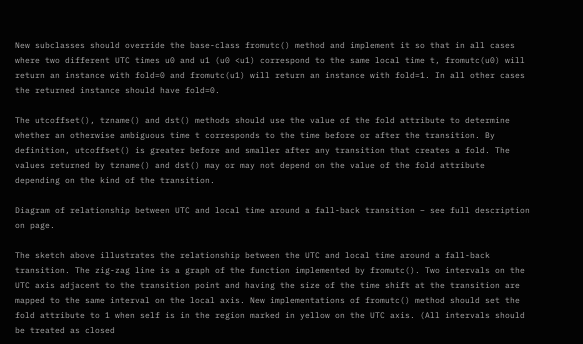New subclasses should override the base-class fromutc() method and implement it so that in all cases where two different UTC times u0 and u1 (u0 <u1) correspond to the same local time t, fromutc(u0) will return an instance with fold=0 and fromutc(u1) will return an instance with fold=1. In all other cases the returned instance should have fold=0.

The utcoffset(), tzname() and dst() methods should use the value of the fold attribute to determine whether an otherwise ambiguous time t corresponds to the time before or after the transition. By definition, utcoffset() is greater before and smaller after any transition that creates a fold. The values returned by tzname() and dst() may or may not depend on the value of the fold attribute depending on the kind of the transition.

Diagram of relationship between UTC and local time around a fall-back transition – see full description on page.

The sketch above illustrates the relationship between the UTC and local time around a fall-back transition. The zig-zag line is a graph of the function implemented by fromutc(). Two intervals on the UTC axis adjacent to the transition point and having the size of the time shift at the transition are mapped to the same interval on the local axis. New implementations of fromutc() method should set the fold attribute to 1 when self is in the region marked in yellow on the UTC axis. (All intervals should be treated as closed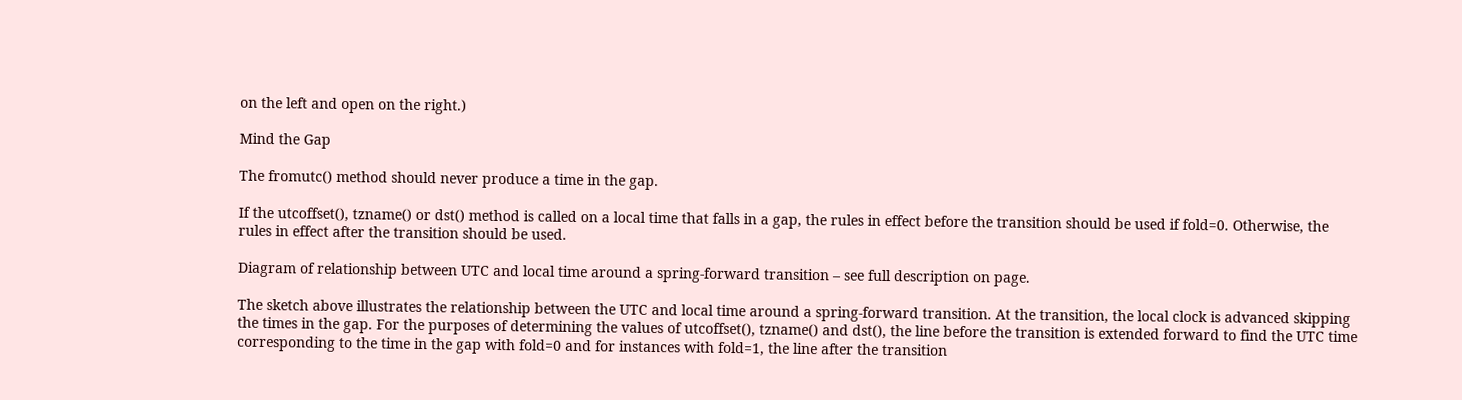on the left and open on the right.)

Mind the Gap

The fromutc() method should never produce a time in the gap.

If the utcoffset(), tzname() or dst() method is called on a local time that falls in a gap, the rules in effect before the transition should be used if fold=0. Otherwise, the rules in effect after the transition should be used.

Diagram of relationship between UTC and local time around a spring-forward transition – see full description on page.

The sketch above illustrates the relationship between the UTC and local time around a spring-forward transition. At the transition, the local clock is advanced skipping the times in the gap. For the purposes of determining the values of utcoffset(), tzname() and dst(), the line before the transition is extended forward to find the UTC time corresponding to the time in the gap with fold=0 and for instances with fold=1, the line after the transition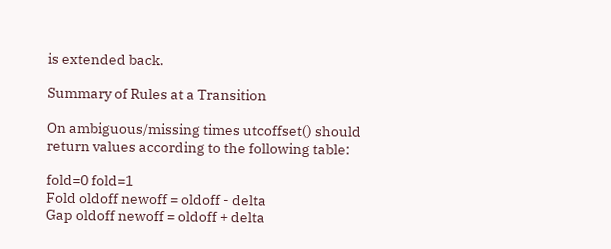is extended back.

Summary of Rules at a Transition

On ambiguous/missing times utcoffset() should return values according to the following table:

fold=0 fold=1
Fold oldoff newoff = oldoff - delta
Gap oldoff newoff = oldoff + delta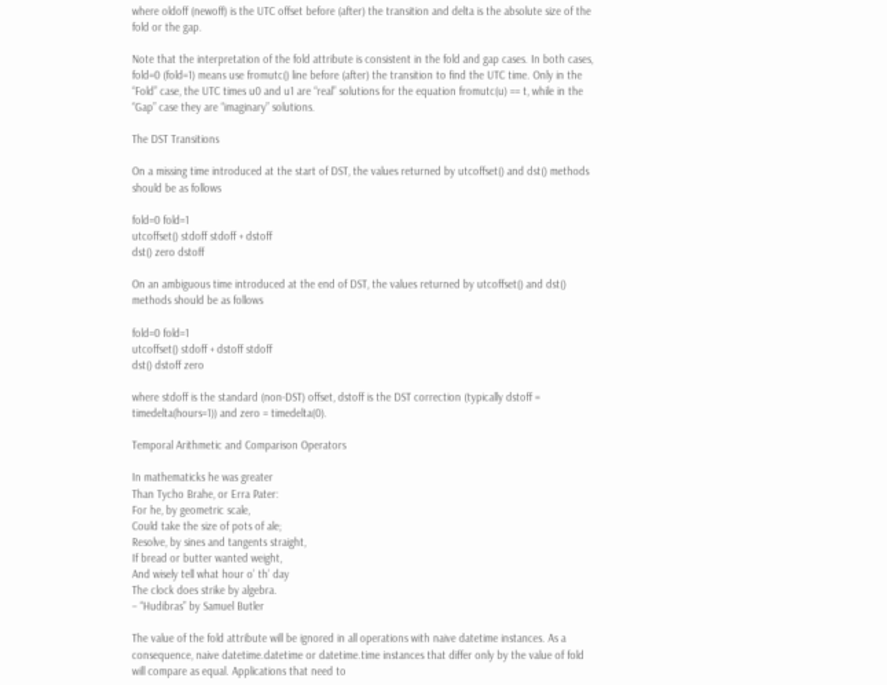where oldoff (newoff) is the UTC offset before (after) the transition and delta is the absolute size of the fold or the gap.

Note that the interpretation of the fold attribute is consistent in the fold and gap cases. In both cases, fold=0 (fold=1) means use fromutc() line before (after) the transition to find the UTC time. Only in the “Fold” case, the UTC times u0 and u1 are “real” solutions for the equation fromutc(u) == t, while in the “Gap” case they are “imaginary” solutions.

The DST Transitions

On a missing time introduced at the start of DST, the values returned by utcoffset() and dst() methods should be as follows

fold=0 fold=1
utcoffset() stdoff stdoff + dstoff
dst() zero dstoff

On an ambiguous time introduced at the end of DST, the values returned by utcoffset() and dst() methods should be as follows

fold=0 fold=1
utcoffset() stdoff + dstoff stdoff
dst() dstoff zero

where stdoff is the standard (non-DST) offset, dstoff is the DST correction (typically dstoff = timedelta(hours=1)) and zero = timedelta(0).

Temporal Arithmetic and Comparison Operators

In mathematicks he was greater
Than Tycho Brahe, or Erra Pater:
For he, by geometric scale,
Could take the size of pots of ale;
Resolve, by sines and tangents straight,
If bread or butter wanted weight,
And wisely tell what hour o’ th’ day
The clock does strike by algebra.
– “Hudibras” by Samuel Butler

The value of the fold attribute will be ignored in all operations with naive datetime instances. As a consequence, naive datetime.datetime or datetime.time instances that differ only by the value of fold will compare as equal. Applications that need to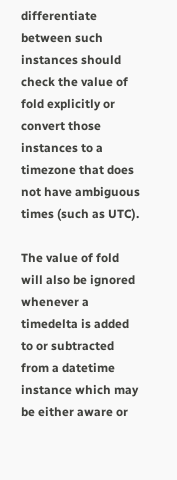differentiate between such instances should check the value of fold explicitly or convert those instances to a timezone that does not have ambiguous times (such as UTC).

The value of fold will also be ignored whenever a timedelta is added to or subtracted from a datetime instance which may be either aware or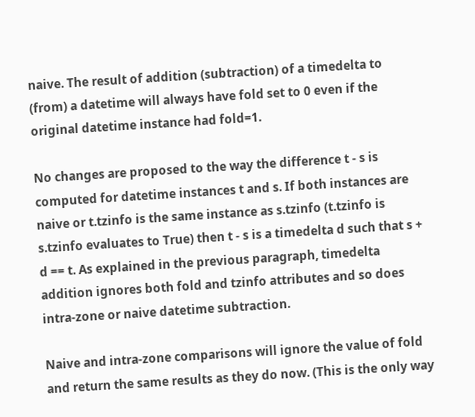naive. The result of addition (subtraction) of a timedelta to (from) a datetime will always have fold set to 0 even if the original datetime instance had fold=1.

No changes are proposed to the way the difference t - s is computed for datetime instances t and s. If both instances are naive or t.tzinfo is the same instance as s.tzinfo (t.tzinfo is s.tzinfo evaluates to True) then t - s is a timedelta d such that s + d == t. As explained in the previous paragraph, timedelta addition ignores both fold and tzinfo attributes and so does intra-zone or naive datetime subtraction.

Naive and intra-zone comparisons will ignore the value of fold and return the same results as they do now. (This is the only way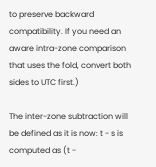to preserve backward compatibility. If you need an aware intra-zone comparison that uses the fold, convert both sides to UTC first.)

The inter-zone subtraction will be defined as it is now: t - s is computed as (t -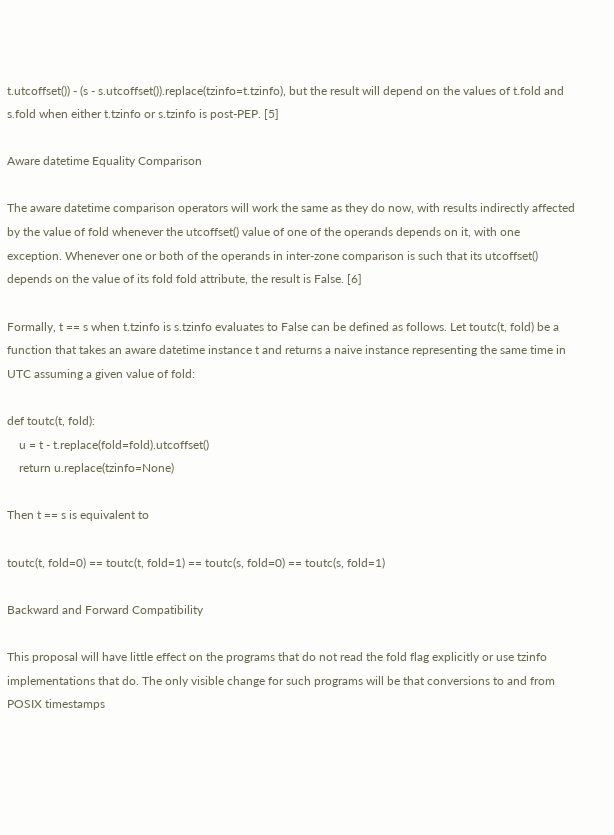t.utcoffset()) - (s - s.utcoffset()).replace(tzinfo=t.tzinfo), but the result will depend on the values of t.fold and s.fold when either t.tzinfo or s.tzinfo is post-PEP. [5]

Aware datetime Equality Comparison

The aware datetime comparison operators will work the same as they do now, with results indirectly affected by the value of fold whenever the utcoffset() value of one of the operands depends on it, with one exception. Whenever one or both of the operands in inter-zone comparison is such that its utcoffset() depends on the value of its fold fold attribute, the result is False. [6]

Formally, t == s when t.tzinfo is s.tzinfo evaluates to False can be defined as follows. Let toutc(t, fold) be a function that takes an aware datetime instance t and returns a naive instance representing the same time in UTC assuming a given value of fold:

def toutc(t, fold):
    u = t - t.replace(fold=fold).utcoffset()
    return u.replace(tzinfo=None)

Then t == s is equivalent to

toutc(t, fold=0) == toutc(t, fold=1) == toutc(s, fold=0) == toutc(s, fold=1)

Backward and Forward Compatibility

This proposal will have little effect on the programs that do not read the fold flag explicitly or use tzinfo implementations that do. The only visible change for such programs will be that conversions to and from POSIX timestamps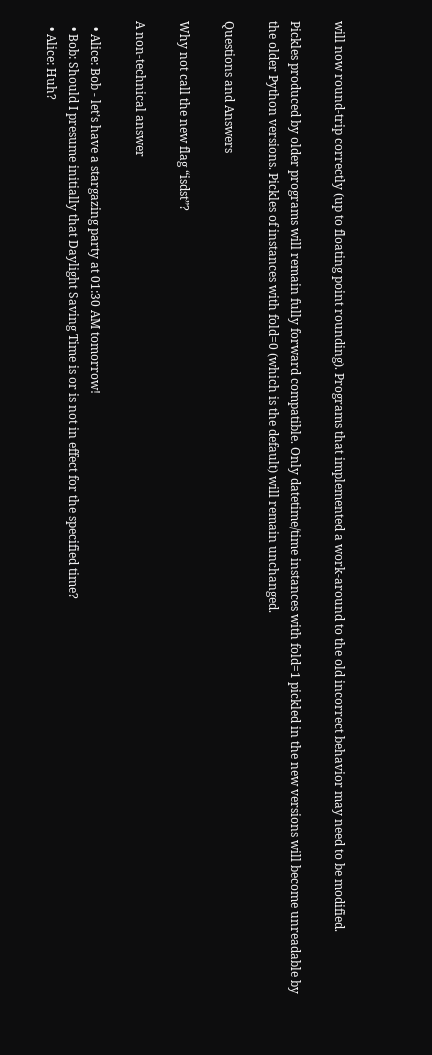will now round-trip correctly (up to floating point rounding). Programs that implemented a work-around to the old incorrect behavior may need to be modified.

Pickles produced by older programs will remain fully forward compatible. Only datetime/time instances with fold=1 pickled in the new versions will become unreadable by the older Python versions. Pickles of instances with fold=0 (which is the default) will remain unchanged.

Questions and Answers

Why not call the new flag “isdst”?

A non-technical answer

  • Alice: Bob - let’s have a stargazing party at 01:30 AM tomorrow!
  • Bob: Should I presume initially that Daylight Saving Time is or is not in effect for the specified time?
  • Alice: Huh?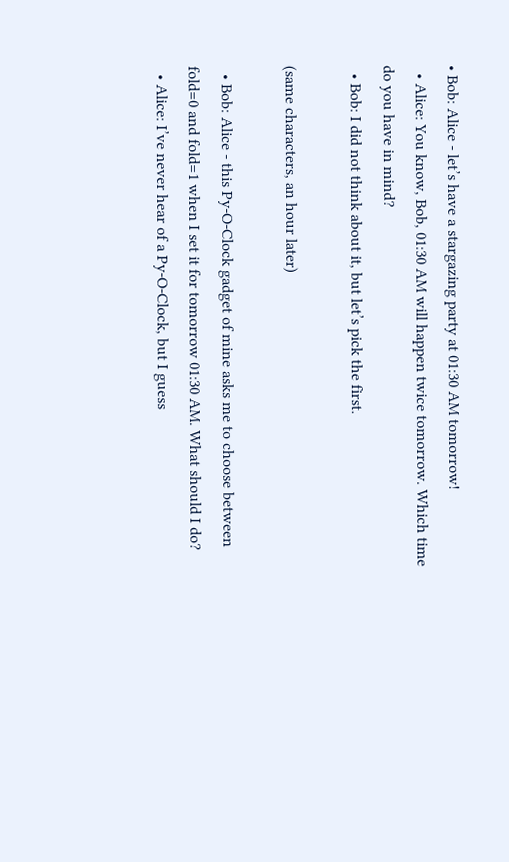• Bob: Alice - let’s have a stargazing party at 01:30 AM tomorrow!
  • Alice: You know, Bob, 01:30 AM will happen twice tomorrow. Which time do you have in mind?
  • Bob: I did not think about it, but let’s pick the first.

(same characters, an hour later)

  • Bob: Alice - this Py-O-Clock gadget of mine asks me to choose between fold=0 and fold=1 when I set it for tomorrow 01:30 AM. What should I do?
  • Alice: I’ve never hear of a Py-O-Clock, but I guess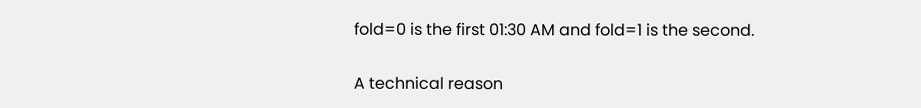fold=0 is the first 01:30 AM and fold=1 is the second.

A technical reason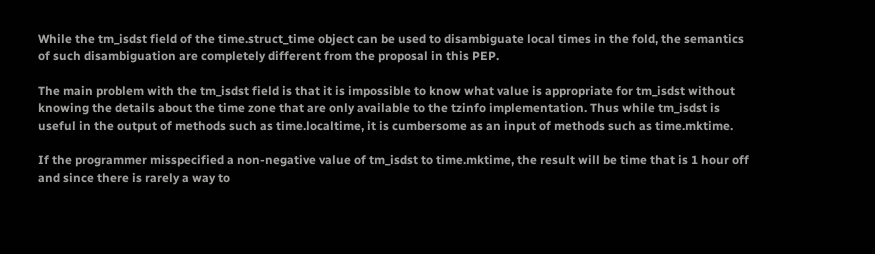While the tm_isdst field of the time.struct_time object can be used to disambiguate local times in the fold, the semantics of such disambiguation are completely different from the proposal in this PEP.

The main problem with the tm_isdst field is that it is impossible to know what value is appropriate for tm_isdst without knowing the details about the time zone that are only available to the tzinfo implementation. Thus while tm_isdst is useful in the output of methods such as time.localtime, it is cumbersome as an input of methods such as time.mktime.

If the programmer misspecified a non-negative value of tm_isdst to time.mktime, the result will be time that is 1 hour off and since there is rarely a way to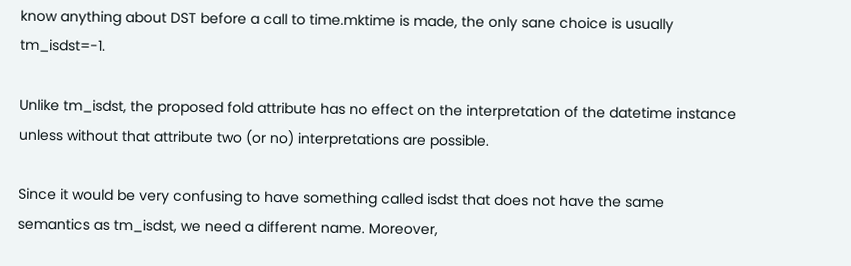know anything about DST before a call to time.mktime is made, the only sane choice is usually tm_isdst=-1.

Unlike tm_isdst, the proposed fold attribute has no effect on the interpretation of the datetime instance unless without that attribute two (or no) interpretations are possible.

Since it would be very confusing to have something called isdst that does not have the same semantics as tm_isdst, we need a different name. Moreover,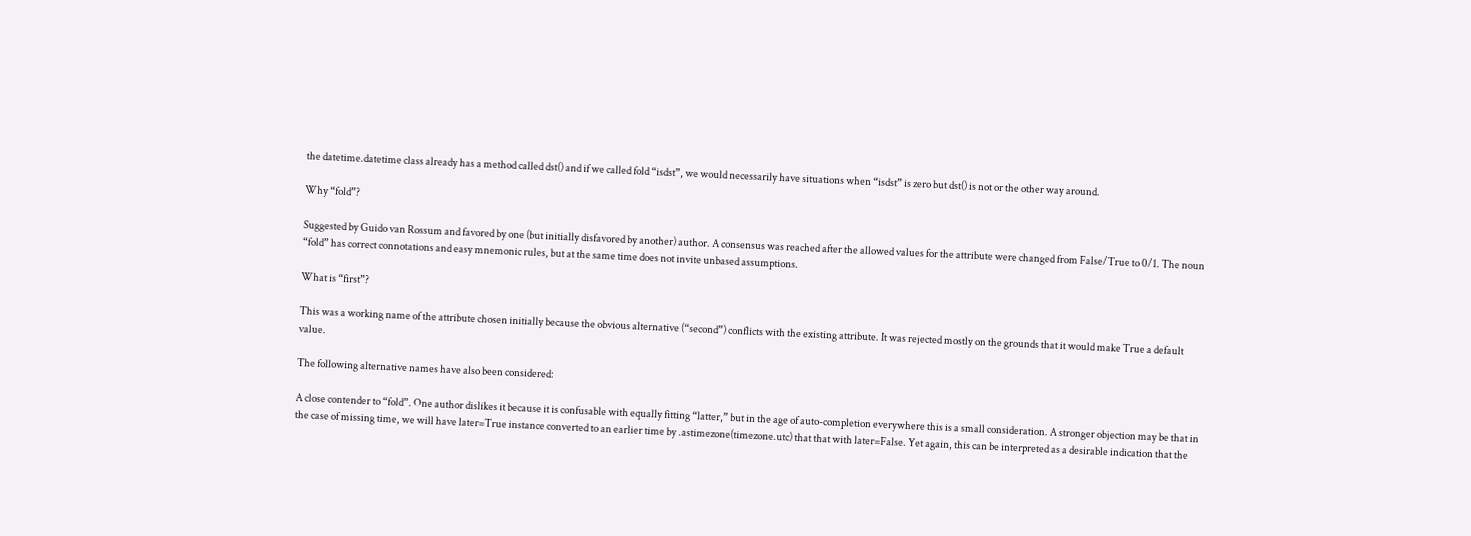the datetime.datetime class already has a method called dst() and if we called fold “isdst”, we would necessarily have situations when “isdst” is zero but dst() is not or the other way around.

Why “fold”?

Suggested by Guido van Rossum and favored by one (but initially disfavored by another) author. A consensus was reached after the allowed values for the attribute were changed from False/True to 0/1. The noun “fold” has correct connotations and easy mnemonic rules, but at the same time does not invite unbased assumptions.

What is “first”?

This was a working name of the attribute chosen initially because the obvious alternative (“second”) conflicts with the existing attribute. It was rejected mostly on the grounds that it would make True a default value.

The following alternative names have also been considered:

A close contender to “fold”. One author dislikes it because it is confusable with equally fitting “latter,” but in the age of auto-completion everywhere this is a small consideration. A stronger objection may be that in the case of missing time, we will have later=True instance converted to an earlier time by .astimezone(timezone.utc) that that with later=False. Yet again, this can be interpreted as a desirable indication that the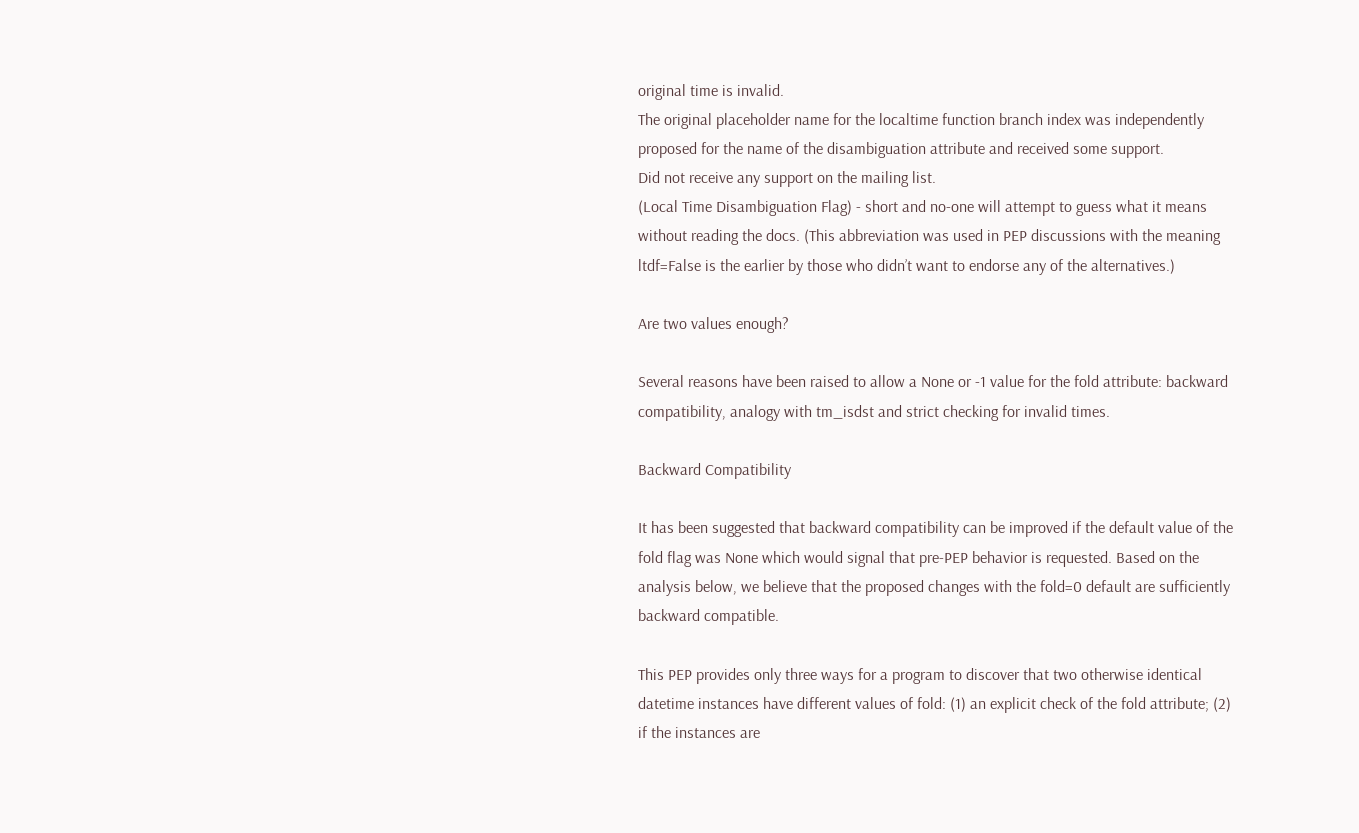original time is invalid.
The original placeholder name for the localtime function branch index was independently proposed for the name of the disambiguation attribute and received some support.
Did not receive any support on the mailing list.
(Local Time Disambiguation Flag) - short and no-one will attempt to guess what it means without reading the docs. (This abbreviation was used in PEP discussions with the meaning ltdf=False is the earlier by those who didn’t want to endorse any of the alternatives.)

Are two values enough?

Several reasons have been raised to allow a None or -1 value for the fold attribute: backward compatibility, analogy with tm_isdst and strict checking for invalid times.

Backward Compatibility

It has been suggested that backward compatibility can be improved if the default value of the fold flag was None which would signal that pre-PEP behavior is requested. Based on the analysis below, we believe that the proposed changes with the fold=0 default are sufficiently backward compatible.

This PEP provides only three ways for a program to discover that two otherwise identical datetime instances have different values of fold: (1) an explicit check of the fold attribute; (2) if the instances are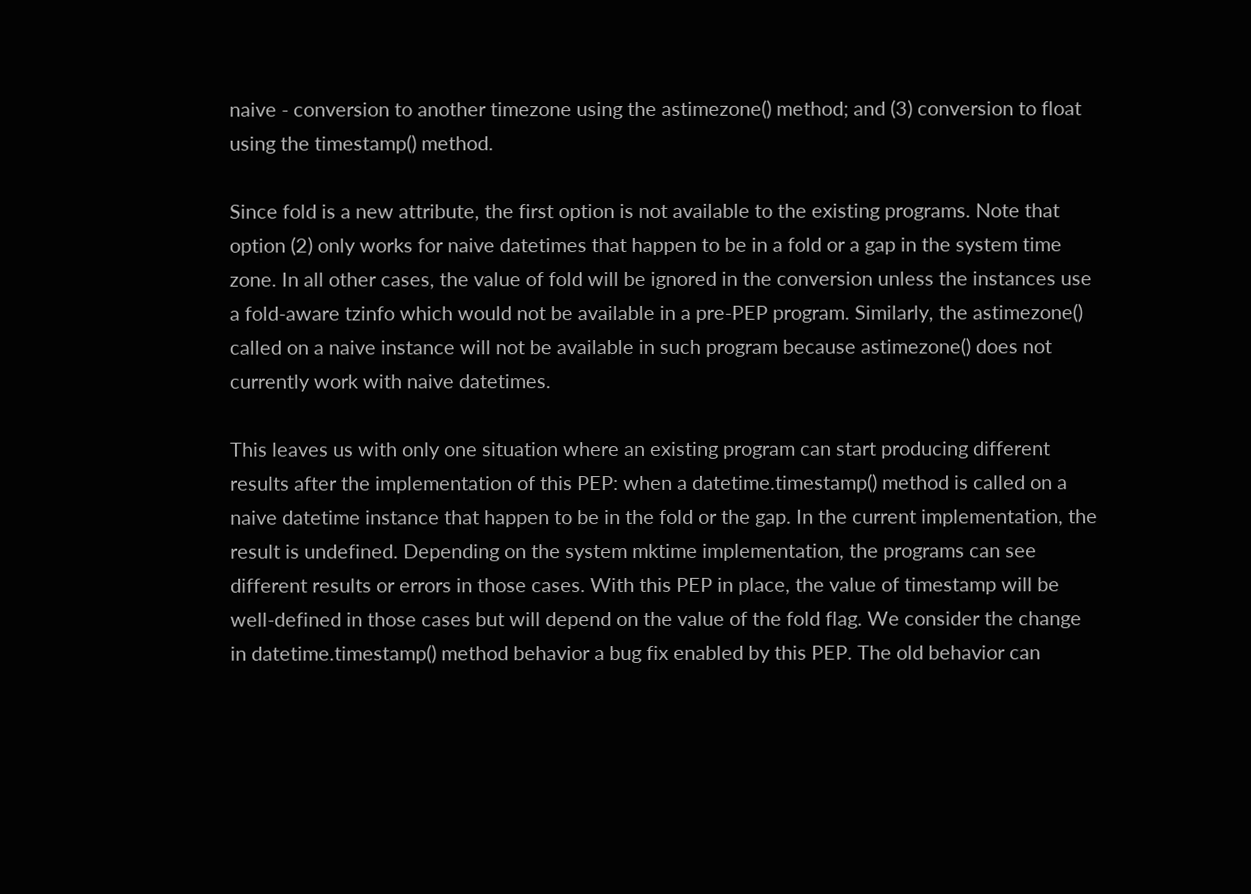naive - conversion to another timezone using the astimezone() method; and (3) conversion to float using the timestamp() method.

Since fold is a new attribute, the first option is not available to the existing programs. Note that option (2) only works for naive datetimes that happen to be in a fold or a gap in the system time zone. In all other cases, the value of fold will be ignored in the conversion unless the instances use a fold-aware tzinfo which would not be available in a pre-PEP program. Similarly, the astimezone() called on a naive instance will not be available in such program because astimezone() does not currently work with naive datetimes.

This leaves us with only one situation where an existing program can start producing different results after the implementation of this PEP: when a datetime.timestamp() method is called on a naive datetime instance that happen to be in the fold or the gap. In the current implementation, the result is undefined. Depending on the system mktime implementation, the programs can see different results or errors in those cases. With this PEP in place, the value of timestamp will be well-defined in those cases but will depend on the value of the fold flag. We consider the change in datetime.timestamp() method behavior a bug fix enabled by this PEP. The old behavior can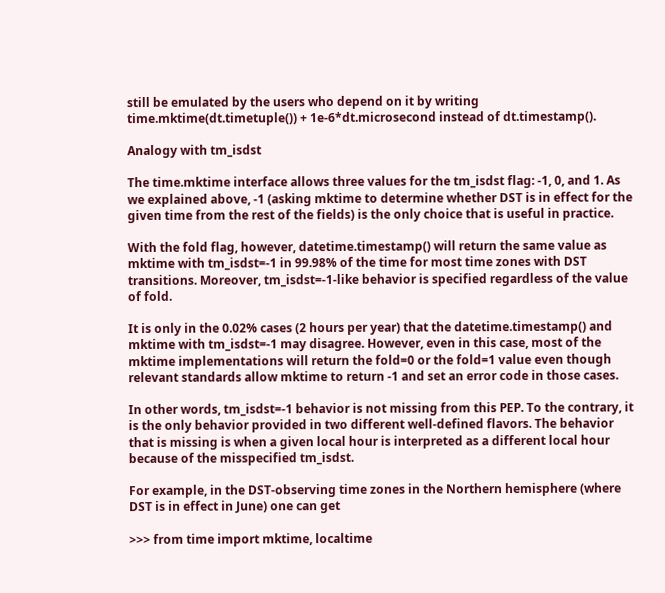still be emulated by the users who depend on it by writing time.mktime(dt.timetuple()) + 1e-6*dt.microsecond instead of dt.timestamp().

Analogy with tm_isdst

The time.mktime interface allows three values for the tm_isdst flag: -1, 0, and 1. As we explained above, -1 (asking mktime to determine whether DST is in effect for the given time from the rest of the fields) is the only choice that is useful in practice.

With the fold flag, however, datetime.timestamp() will return the same value as mktime with tm_isdst=-1 in 99.98% of the time for most time zones with DST transitions. Moreover, tm_isdst=-1-like behavior is specified regardless of the value of fold.

It is only in the 0.02% cases (2 hours per year) that the datetime.timestamp() and mktime with tm_isdst=-1 may disagree. However, even in this case, most of the mktime implementations will return the fold=0 or the fold=1 value even though relevant standards allow mktime to return -1 and set an error code in those cases.

In other words, tm_isdst=-1 behavior is not missing from this PEP. To the contrary, it is the only behavior provided in two different well-defined flavors. The behavior that is missing is when a given local hour is interpreted as a different local hour because of the misspecified tm_isdst.

For example, in the DST-observing time zones in the Northern hemisphere (where DST is in effect in June) one can get

>>> from time import mktime, localtime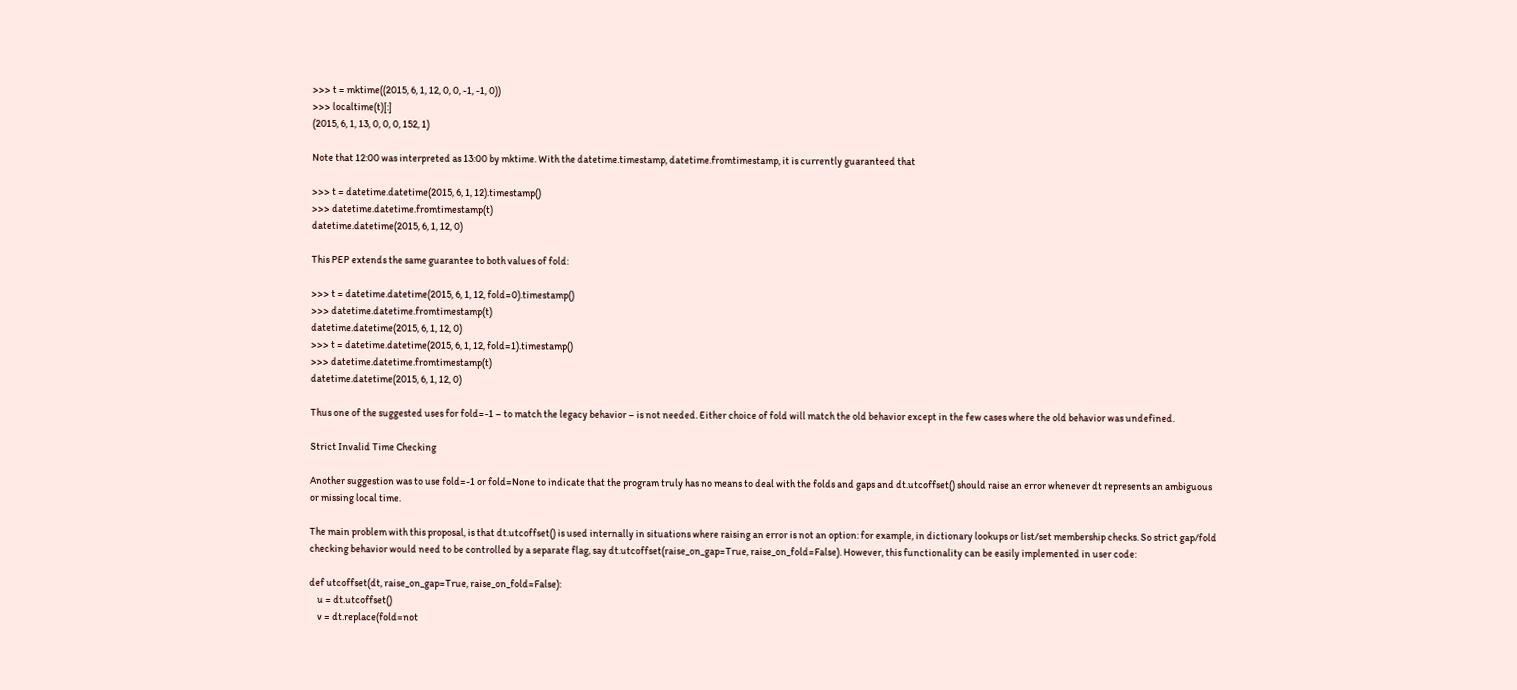>>> t = mktime((2015, 6, 1, 12, 0, 0, -1, -1, 0))
>>> localtime(t)[:]
(2015, 6, 1, 13, 0, 0, 0, 152, 1)

Note that 12:00 was interpreted as 13:00 by mktime. With the datetime.timestamp, datetime.fromtimestamp, it is currently guaranteed that

>>> t = datetime.datetime(2015, 6, 1, 12).timestamp()
>>> datetime.datetime.fromtimestamp(t)
datetime.datetime(2015, 6, 1, 12, 0)

This PEP extends the same guarantee to both values of fold:

>>> t = datetime.datetime(2015, 6, 1, 12, fold=0).timestamp()
>>> datetime.datetime.fromtimestamp(t)
datetime.datetime(2015, 6, 1, 12, 0)
>>> t = datetime.datetime(2015, 6, 1, 12, fold=1).timestamp()
>>> datetime.datetime.fromtimestamp(t)
datetime.datetime(2015, 6, 1, 12, 0)

Thus one of the suggested uses for fold=-1 – to match the legacy behavior – is not needed. Either choice of fold will match the old behavior except in the few cases where the old behavior was undefined.

Strict Invalid Time Checking

Another suggestion was to use fold=-1 or fold=None to indicate that the program truly has no means to deal with the folds and gaps and dt.utcoffset() should raise an error whenever dt represents an ambiguous or missing local time.

The main problem with this proposal, is that dt.utcoffset() is used internally in situations where raising an error is not an option: for example, in dictionary lookups or list/set membership checks. So strict gap/fold checking behavior would need to be controlled by a separate flag, say dt.utcoffset(raise_on_gap=True, raise_on_fold=False). However, this functionality can be easily implemented in user code:

def utcoffset(dt, raise_on_gap=True, raise_on_fold=False):
    u = dt.utcoffset()
    v = dt.replace(fold=not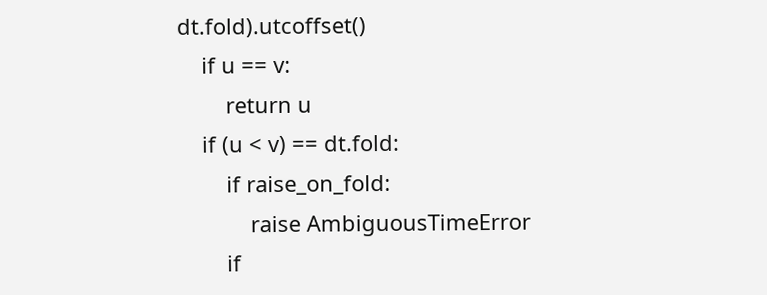dt.fold).utcoffset()
    if u == v:
        return u
    if (u < v) == dt.fold:
        if raise_on_fold:
            raise AmbiguousTimeError
        if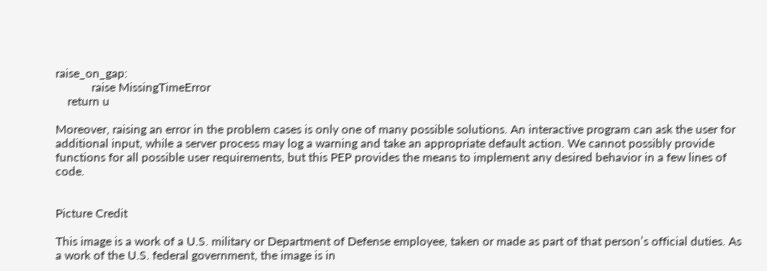raise_on_gap:
            raise MissingTimeError
    return u

Moreover, raising an error in the problem cases is only one of many possible solutions. An interactive program can ask the user for additional input, while a server process may log a warning and take an appropriate default action. We cannot possibly provide functions for all possible user requirements, but this PEP provides the means to implement any desired behavior in a few lines of code.


Picture Credit

This image is a work of a U.S. military or Department of Defense employee, taken or made as part of that person’s official duties. As a work of the U.S. federal government, the image is in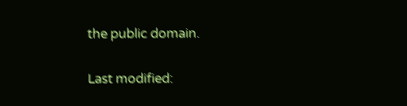the public domain.


Last modified: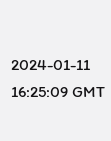2024-01-11 16:25:09 GMT